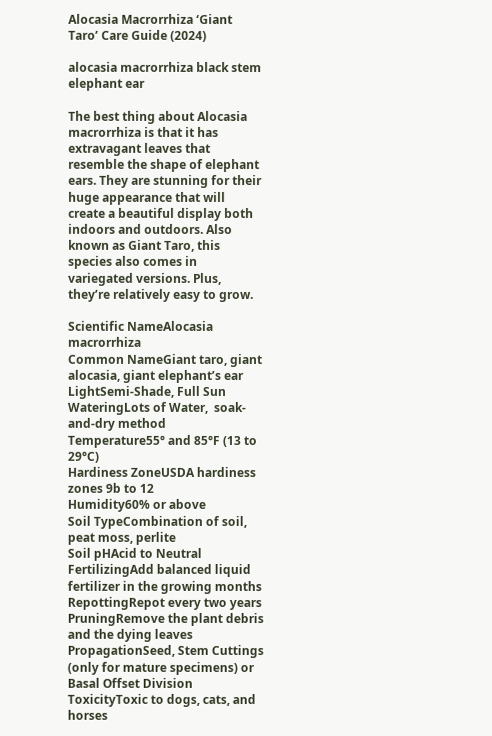Alocasia Macrorrhiza ‘Giant Taro’ Care Guide (2024)

alocasia macrorrhiza black stem elephant ear

The best thing about Alocasia macrorrhiza is that it has extravagant leaves that resemble the shape of elephant ears. They are stunning for their huge appearance that will create a beautiful display both indoors and outdoors. Also known as Giant Taro, this species also comes in variegated versions. Plus, they’re relatively easy to grow.

Scientific NameAlocasia macrorrhiza
Common NameGiant taro, giant alocasia, giant elephant’s ear
LightSemi-Shade, Full Sun
WateringLots of Water,  soak-and-dry method
Temperature55° and 85°F (13 to 29°C)
Hardiness ZoneUSDA hardiness zones 9b to 12
Humidity60% or above
Soil TypeCombination of soil, peat moss, perlite
Soil pHAcid to Neutral
FertilizingAdd balanced liquid fertilizer in the growing months
RepottingRepot every two years
PruningRemove the plant debris and the dying leaves
PropagationSeed, Stem Cuttings (only for mature specimens) or Basal Offset Division
ToxicityToxic to dogs, cats, and horses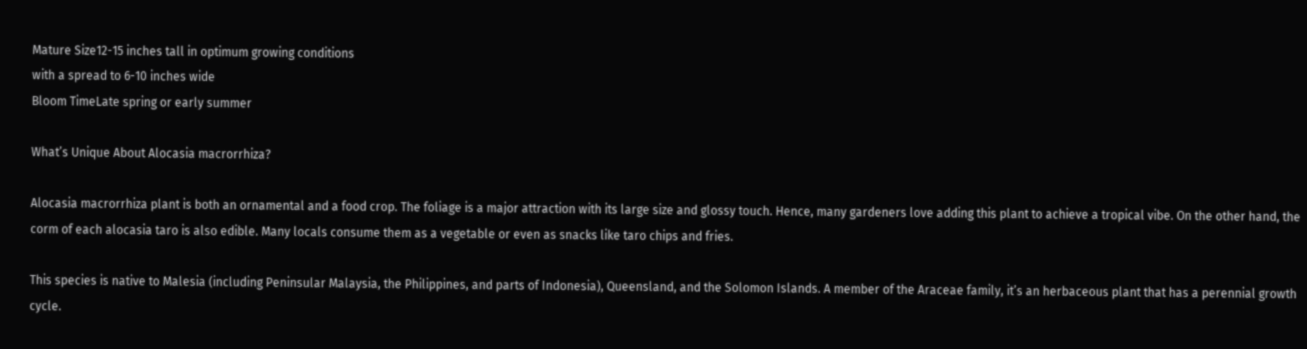Mature Size12-15 inches tall in optimum growing conditions
with a spread to 6-10 inches wide
Bloom TimeLate spring or early summer

What’s Unique About Alocasia macrorrhiza?

Alocasia macrorrhiza plant is both an ornamental and a food crop. The foliage is a major attraction with its large size and glossy touch. Hence, many gardeners love adding this plant to achieve a tropical vibe. On the other hand, the corm of each alocasia taro is also edible. Many locals consume them as a vegetable or even as snacks like taro chips and fries.

This species is native to Malesia (including Peninsular Malaysia, the Philippines, and parts of Indonesia), Queensland, and the Solomon Islands. A member of the Araceae family, it’s an herbaceous plant that has a perennial growth cycle.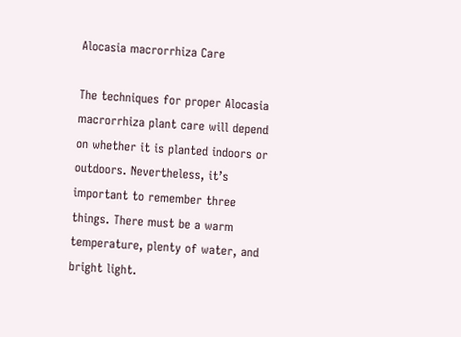Alocasia macrorrhiza Care

The techniques for proper Alocasia macrorrhiza plant care will depend on whether it is planted indoors or outdoors. Nevertheless, it’s important to remember three things. There must be a warm temperature, plenty of water, and bright light.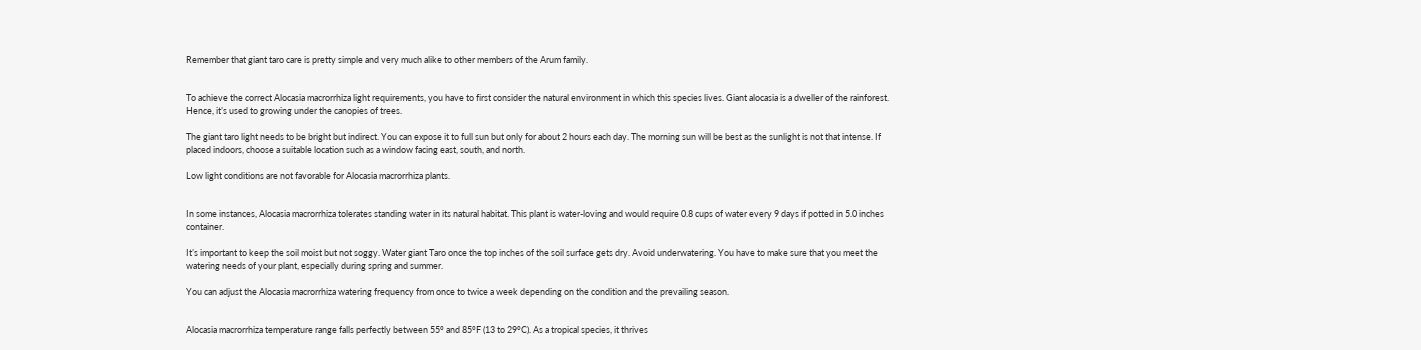Remember that giant taro care is pretty simple and very much alike to other members of the Arum family.


To achieve the correct Alocasia macrorrhiza light requirements, you have to first consider the natural environment in which this species lives. Giant alocasia is a dweller of the rainforest. Hence, it’s used to growing under the canopies of trees.

The giant taro light needs to be bright but indirect. You can expose it to full sun but only for about 2 hours each day. The morning sun will be best as the sunlight is not that intense. If placed indoors, choose a suitable location such as a window facing east, south, and north.

Low light conditions are not favorable for Alocasia macrorrhiza plants.


In some instances, Alocasia macrorrhiza tolerates standing water in its natural habitat. This plant is water-loving and would require 0.8 cups of water every 9 days if potted in 5.0 inches container.

It’s important to keep the soil moist but not soggy. Water giant Taro once the top inches of the soil surface gets dry. Avoid underwatering. You have to make sure that you meet the watering needs of your plant, especially during spring and summer.

You can adjust the Alocasia macrorrhiza watering frequency from once to twice a week depending on the condition and the prevailing season.


Alocasia macrorrhiza temperature range falls perfectly between 55° and 85°F (13 to 29°C). As a tropical species, it thrives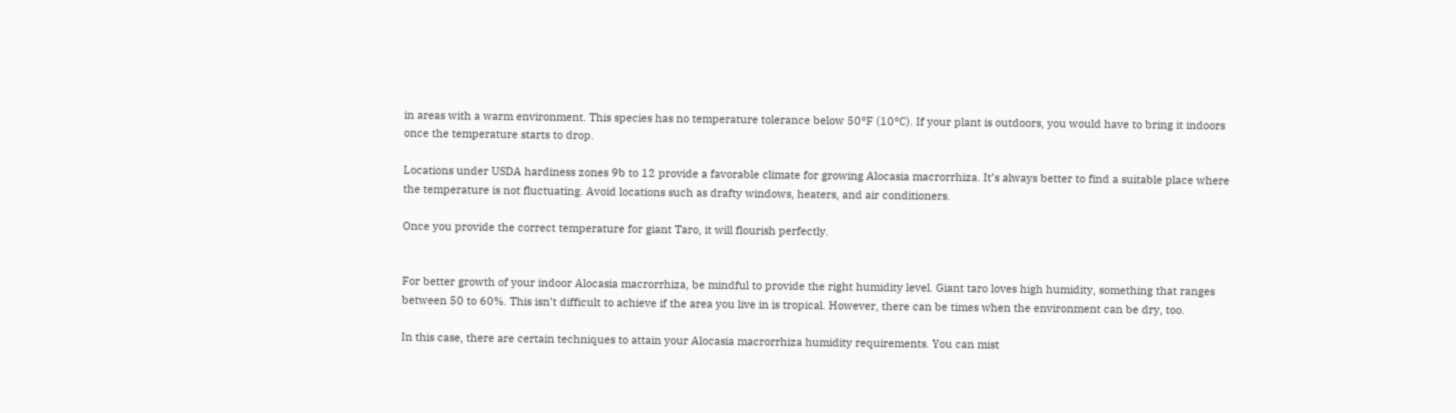in areas with a warm environment. This species has no temperature tolerance below 50°F (10°C). If your plant is outdoors, you would have to bring it indoors once the temperature starts to drop.

Locations under USDA hardiness zones 9b to 12 provide a favorable climate for growing Alocasia macrorrhiza. It’s always better to find a suitable place where the temperature is not fluctuating. Avoid locations such as drafty windows, heaters, and air conditioners.

Once you provide the correct temperature for giant Taro, it will flourish perfectly.


For better growth of your indoor Alocasia macrorrhiza, be mindful to provide the right humidity level. Giant taro loves high humidity, something that ranges between 50 to 60%. This isn’t difficult to achieve if the area you live in is tropical. However, there can be times when the environment can be dry, too.

In this case, there are certain techniques to attain your Alocasia macrorrhiza humidity requirements. You can mist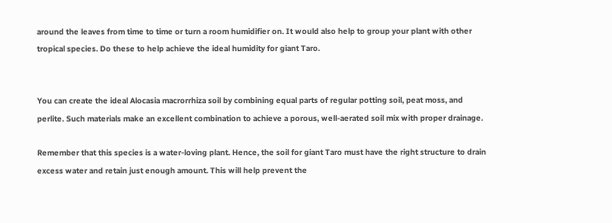around the leaves from time to time or turn a room humidifier on. It would also help to group your plant with other tropical species. Do these to help achieve the ideal humidity for giant Taro.


You can create the ideal Alocasia macrorrhiza soil by combining equal parts of regular potting soil, peat moss, and perlite. Such materials make an excellent combination to achieve a porous, well-aerated soil mix with proper drainage.

Remember that this species is a water-loving plant. Hence, the soil for giant Taro must have the right structure to drain excess water and retain just enough amount. This will help prevent the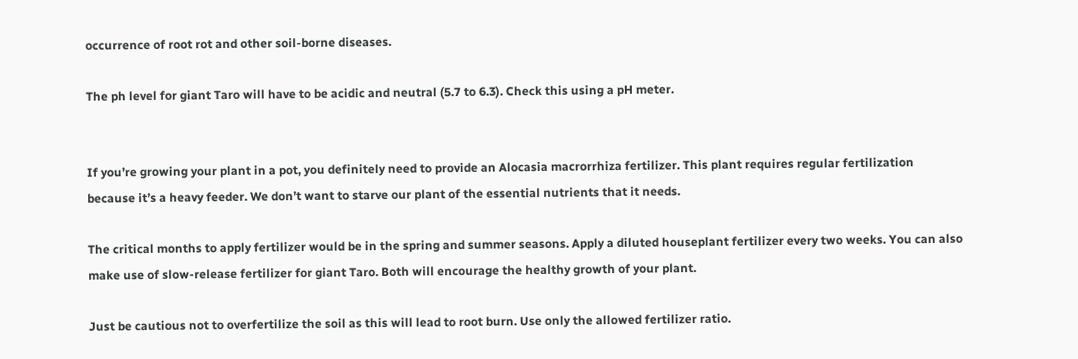occurrence of root rot and other soil-borne diseases.

The ph level for giant Taro will have to be acidic and neutral (5.7 to 6.3). Check this using a pH meter.


If you’re growing your plant in a pot, you definitely need to provide an Alocasia macrorrhiza fertilizer. This plant requires regular fertilization because it’s a heavy feeder. We don’t want to starve our plant of the essential nutrients that it needs.

The critical months to apply fertilizer would be in the spring and summer seasons. Apply a diluted houseplant fertilizer every two weeks. You can also make use of slow-release fertilizer for giant Taro. Both will encourage the healthy growth of your plant.

Just be cautious not to overfertilize the soil as this will lead to root burn. Use only the allowed fertilizer ratio.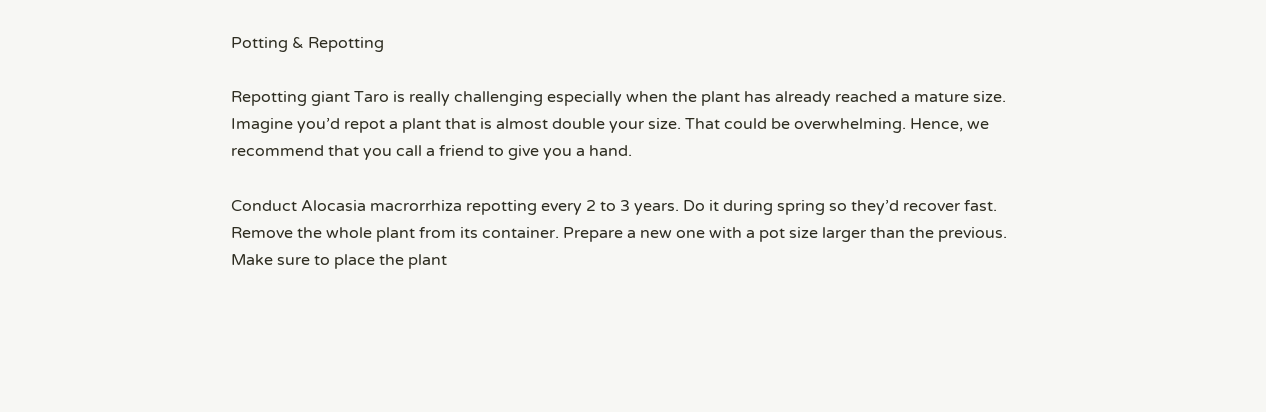Potting & Repotting

Repotting giant Taro is really challenging especially when the plant has already reached a mature size. Imagine you’d repot a plant that is almost double your size. That could be overwhelming. Hence, we recommend that you call a friend to give you a hand.

Conduct Alocasia macrorrhiza repotting every 2 to 3 years. Do it during spring so they’d recover fast. Remove the whole plant from its container. Prepare a new one with a pot size larger than the previous. Make sure to place the plant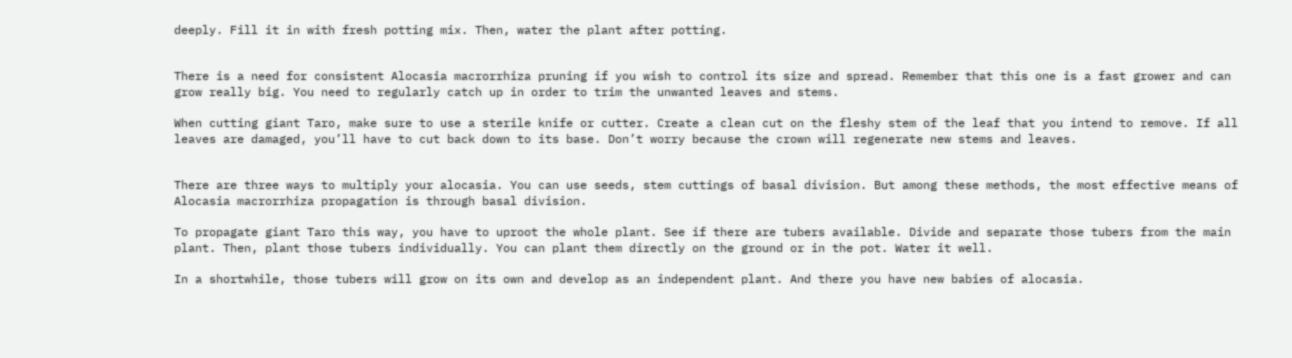deeply. Fill it in with fresh potting mix. Then, water the plant after potting.


There is a need for consistent Alocasia macrorrhiza pruning if you wish to control its size and spread. Remember that this one is a fast grower and can grow really big. You need to regularly catch up in order to trim the unwanted leaves and stems.

When cutting giant Taro, make sure to use a sterile knife or cutter. Create a clean cut on the fleshy stem of the leaf that you intend to remove. If all leaves are damaged, you’ll have to cut back down to its base. Don’t worry because the crown will regenerate new stems and leaves.


There are three ways to multiply your alocasia. You can use seeds, stem cuttings of basal division. But among these methods, the most effective means of Alocasia macrorrhiza propagation is through basal division.

To propagate giant Taro this way, you have to uproot the whole plant. See if there are tubers available. Divide and separate those tubers from the main plant. Then, plant those tubers individually. You can plant them directly on the ground or in the pot. Water it well.

In a shortwhile, those tubers will grow on its own and develop as an independent plant. And there you have new babies of alocasia.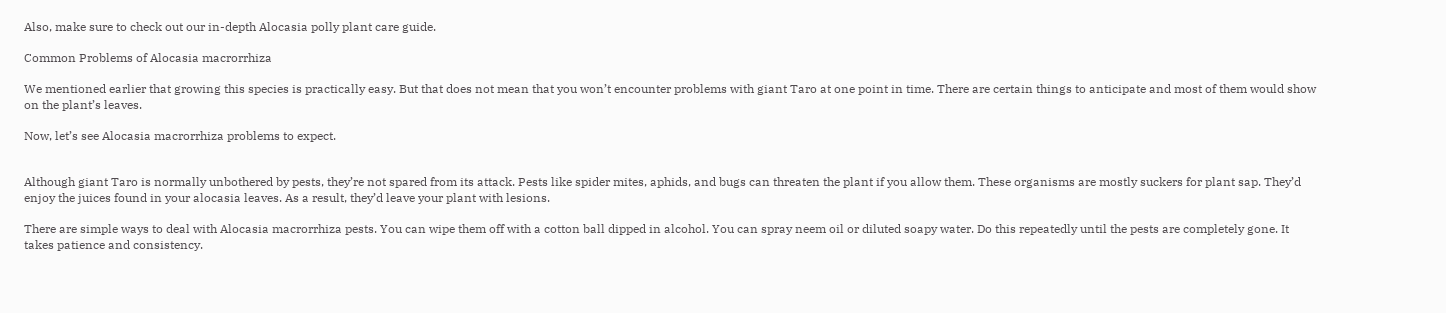Also, make sure to check out our in-depth Alocasia polly plant care guide.

Common Problems of Alocasia macrorrhiza

We mentioned earlier that growing this species is practically easy. But that does not mean that you won’t encounter problems with giant Taro at one point in time. There are certain things to anticipate and most of them would show on the plant’s leaves.

Now, let’s see Alocasia macrorrhiza problems to expect.


Although giant Taro is normally unbothered by pests, they’re not spared from its attack. Pests like spider mites, aphids, and bugs can threaten the plant if you allow them. These organisms are mostly suckers for plant sap. They’d enjoy the juices found in your alocasia leaves. As a result, they’d leave your plant with lesions.

There are simple ways to deal with Alocasia macrorrhiza pests. You can wipe them off with a cotton ball dipped in alcohol. You can spray neem oil or diluted soapy water. Do this repeatedly until the pests are completely gone. It takes patience and consistency.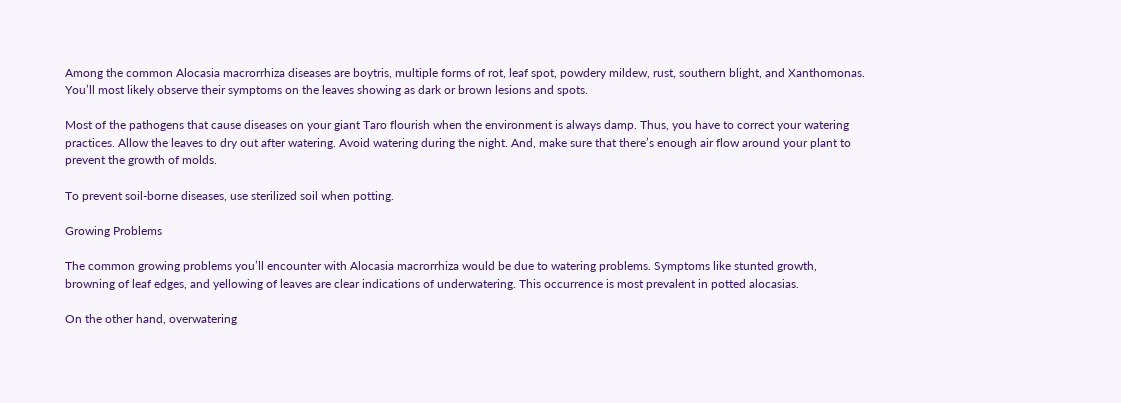Among the common Alocasia macrorrhiza diseases are boytris, multiple forms of rot, leaf spot, powdery mildew, rust, southern blight, and Xanthomonas. You’ll most likely observe their symptoms on the leaves showing as dark or brown lesions and spots.

Most of the pathogens that cause diseases on your giant Taro flourish when the environment is always damp. Thus, you have to correct your watering practices. Allow the leaves to dry out after watering. Avoid watering during the night. And, make sure that there’s enough air flow around your plant to prevent the growth of molds.

To prevent soil-borne diseases, use sterilized soil when potting.

Growing Problems

The common growing problems you’ll encounter with Alocasia macrorrhiza would be due to watering problems. Symptoms like stunted growth, browning of leaf edges, and yellowing of leaves are clear indications of underwatering. This occurrence is most prevalent in potted alocasias.

On the other hand, overwatering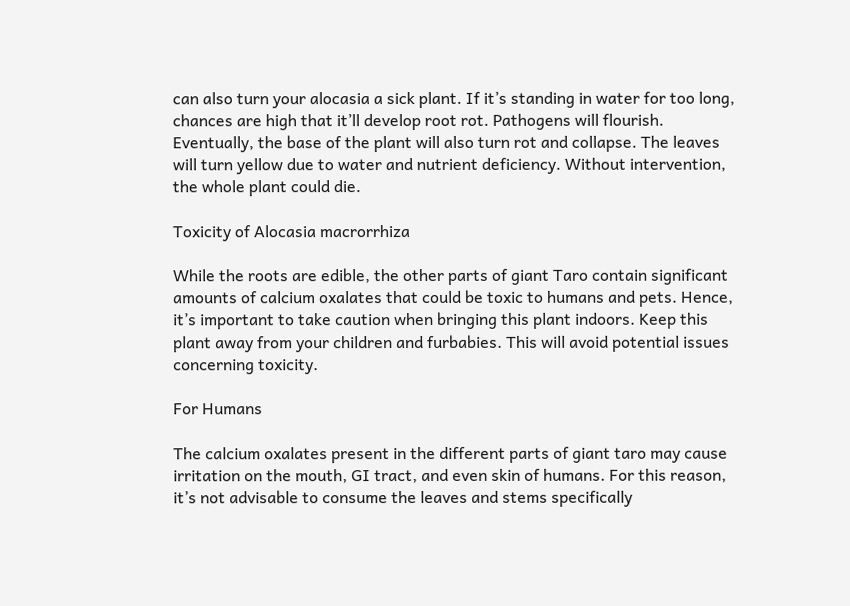can also turn your alocasia a sick plant. If it’s standing in water for too long, chances are high that it’ll develop root rot. Pathogens will flourish. Eventually, the base of the plant will also turn rot and collapse. The leaves will turn yellow due to water and nutrient deficiency. Without intervention, the whole plant could die.

Toxicity of Alocasia macrorrhiza

While the roots are edible, the other parts of giant Taro contain significant amounts of calcium oxalates that could be toxic to humans and pets. Hence, it’s important to take caution when bringing this plant indoors. Keep this plant away from your children and furbabies. This will avoid potential issues concerning toxicity.

For Humans

The calcium oxalates present in the different parts of giant taro may cause irritation on the mouth, GI tract, and even skin of humans. For this reason, it’s not advisable to consume the leaves and stems specifically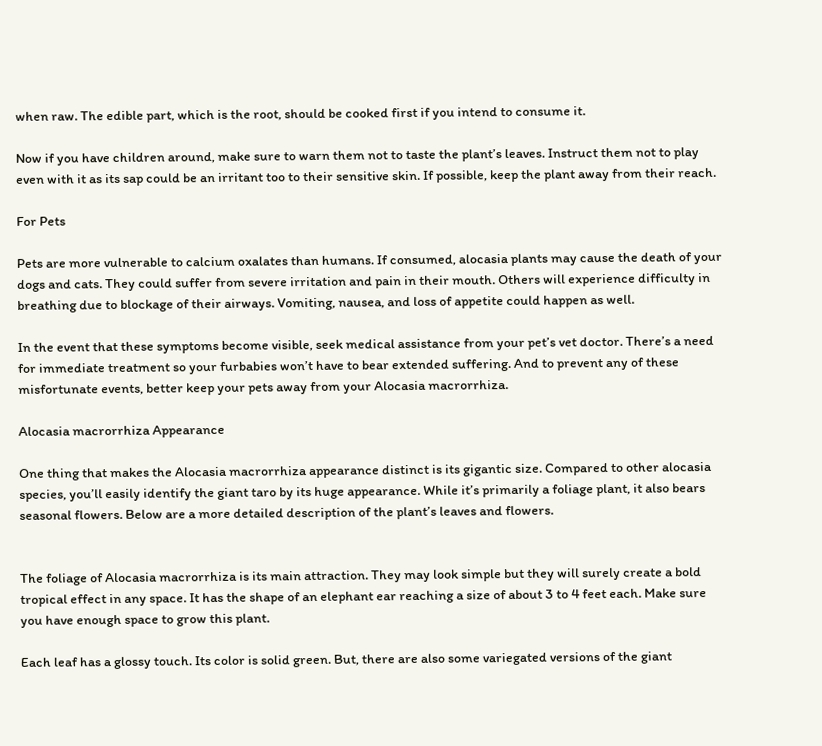when raw. The edible part, which is the root, should be cooked first if you intend to consume it.

Now if you have children around, make sure to warn them not to taste the plant’s leaves. Instruct them not to play even with it as its sap could be an irritant too to their sensitive skin. If possible, keep the plant away from their reach.

For Pets

Pets are more vulnerable to calcium oxalates than humans. If consumed, alocasia plants may cause the death of your dogs and cats. They could suffer from severe irritation and pain in their mouth. Others will experience difficulty in breathing due to blockage of their airways. Vomiting, nausea, and loss of appetite could happen as well.

In the event that these symptoms become visible, seek medical assistance from your pet’s vet doctor. There’s a need for immediate treatment so your furbabies won’t have to bear extended suffering. And to prevent any of these misfortunate events, better keep your pets away from your Alocasia macrorrhiza.

Alocasia macrorrhiza Appearance

One thing that makes the Alocasia macrorrhiza appearance distinct is its gigantic size. Compared to other alocasia species, you’ll easily identify the giant taro by its huge appearance. While it’s primarily a foliage plant, it also bears seasonal flowers. Below are a more detailed description of the plant’s leaves and flowers.


The foliage of Alocasia macrorrhiza is its main attraction. They may look simple but they will surely create a bold tropical effect in any space. It has the shape of an elephant ear reaching a size of about 3 to 4 feet each. Make sure you have enough space to grow this plant.

Each leaf has a glossy touch. Its color is solid green. But, there are also some variegated versions of the giant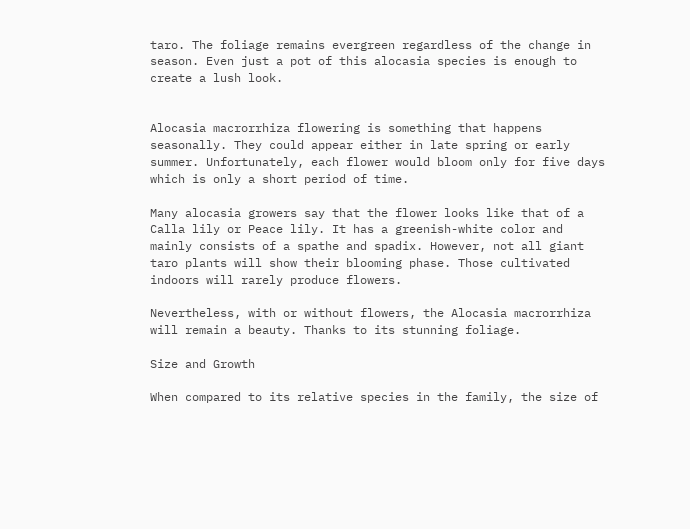taro. The foliage remains evergreen regardless of the change in season. Even just a pot of this alocasia species is enough to create a lush look.


Alocasia macrorrhiza flowering is something that happens seasonally. They could appear either in late spring or early summer. Unfortunately, each flower would bloom only for five days which is only a short period of time.

Many alocasia growers say that the flower looks like that of a Calla lily or Peace lily. It has a greenish-white color and mainly consists of a spathe and spadix. However, not all giant taro plants will show their blooming phase. Those cultivated indoors will rarely produce flowers.

Nevertheless, with or without flowers, the Alocasia macrorrhiza will remain a beauty. Thanks to its stunning foliage.

Size and Growth

When compared to its relative species in the family, the size of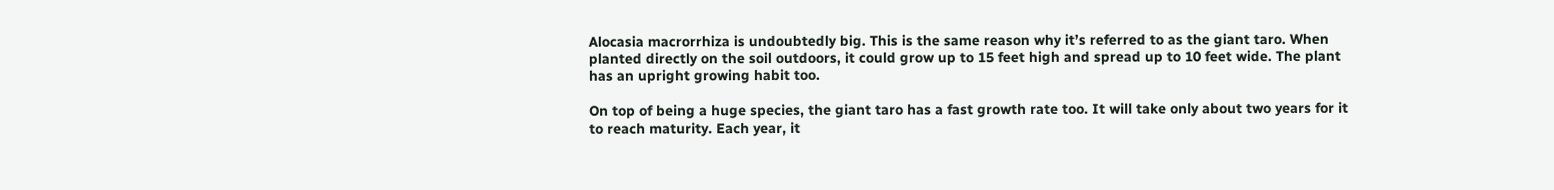Alocasia macrorrhiza is undoubtedly big. This is the same reason why it’s referred to as the giant taro. When planted directly on the soil outdoors, it could grow up to 15 feet high and spread up to 10 feet wide. The plant has an upright growing habit too.

On top of being a huge species, the giant taro has a fast growth rate too. It will take only about two years for it to reach maturity. Each year, it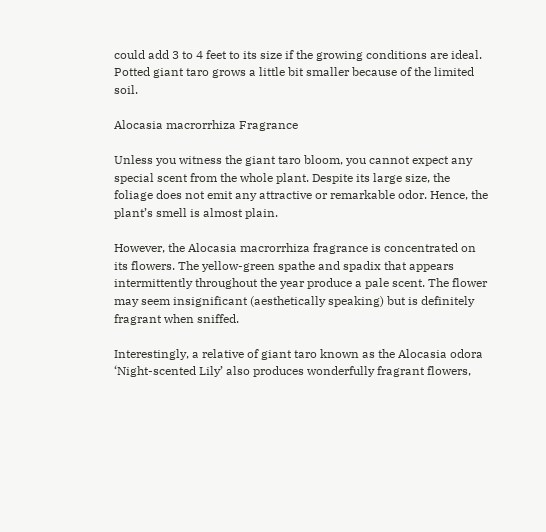could add 3 to 4 feet to its size if the growing conditions are ideal. Potted giant taro grows a little bit smaller because of the limited soil.

Alocasia macrorrhiza Fragrance

Unless you witness the giant taro bloom, you cannot expect any special scent from the whole plant. Despite its large size, the foliage does not emit any attractive or remarkable odor. Hence, the plant’s smell is almost plain.

However, the Alocasia macrorrhiza fragrance is concentrated on its flowers. The yellow-green spathe and spadix that appears intermittently throughout the year produce a pale scent. The flower may seem insignificant (aesthetically speaking) but is definitely fragrant when sniffed.

Interestingly, a relative of giant taro known as the Alocasia odora ‘Night-scented Lily’ also produces wonderfully fragrant flowers,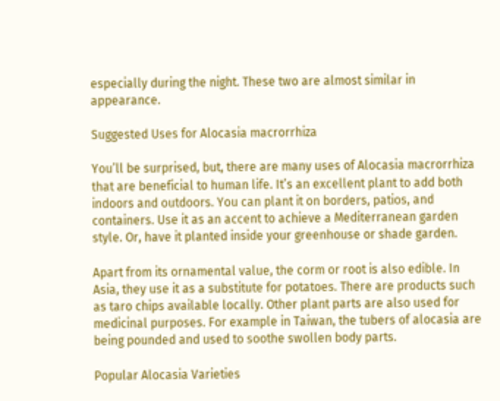especially during the night. These two are almost similar in appearance.

Suggested Uses for Alocasia macrorrhiza

You’ll be surprised, but, there are many uses of Alocasia macrorrhiza that are beneficial to human life. It’s an excellent plant to add both indoors and outdoors. You can plant it on borders, patios, and containers. Use it as an accent to achieve a Mediterranean garden style. Or, have it planted inside your greenhouse or shade garden.

Apart from its ornamental value, the corm or root is also edible. In Asia, they use it as a substitute for potatoes. There are products such as taro chips available locally. Other plant parts are also used for medicinal purposes. For example in Taiwan, the tubers of alocasia are being pounded and used to soothe swollen body parts.

Popular Alocasia Varieties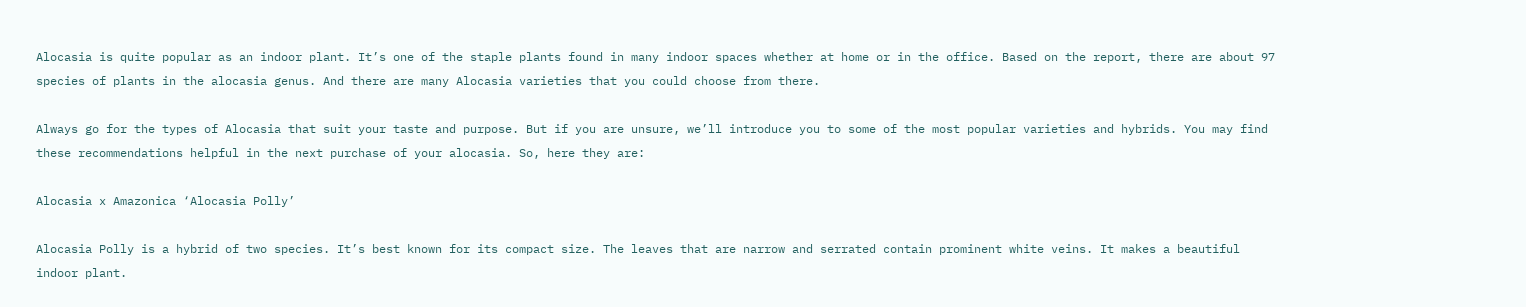Alocasia is quite popular as an indoor plant. It’s one of the staple plants found in many indoor spaces whether at home or in the office. Based on the report, there are about 97 species of plants in the alocasia genus. And there are many Alocasia varieties that you could choose from there.

Always go for the types of Alocasia that suit your taste and purpose. But if you are unsure, we’ll introduce you to some of the most popular varieties and hybrids. You may find these recommendations helpful in the next purchase of your alocasia. So, here they are:

Alocasia x Amazonica ‘Alocasia Polly’

Alocasia Polly is a hybrid of two species. It’s best known for its compact size. The leaves that are narrow and serrated contain prominent white veins. It makes a beautiful indoor plant.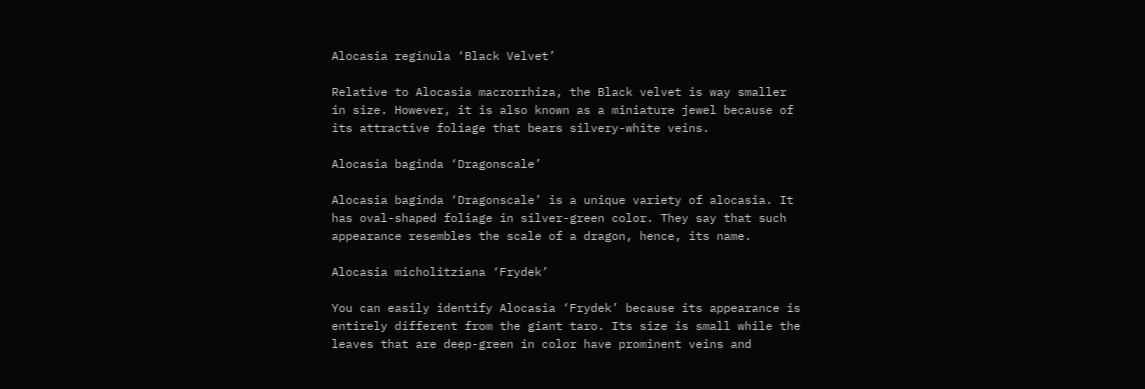Alocasia reginula ‘Black Velvet’

Relative to Alocasia macrorrhiza, the Black velvet is way smaller in size. However, it is also known as a miniature jewel because of its attractive foliage that bears silvery-white veins.

Alocasia baginda ‘Dragonscale’

Alocasia baginda ‘Dragonscale’ is a unique variety of alocasia. It has oval-shaped foliage in silver-green color. They say that such appearance resembles the scale of a dragon, hence, its name.

Alocasia micholitziana ‘Frydek’

You can easily identify Alocasia ‘Frydek’ because its appearance is entirely different from the giant taro. Its size is small while the leaves that are deep-green in color have prominent veins and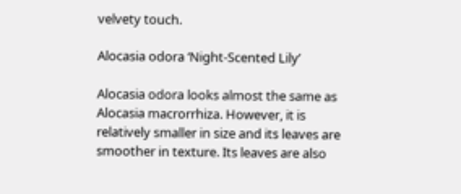velvety touch.

Alocasia odora ‘Night-Scented Lily’

Alocasia odora looks almost the same as Alocasia macrorrhiza. However, it is relatively smaller in size and its leaves are smoother in texture. Its leaves are also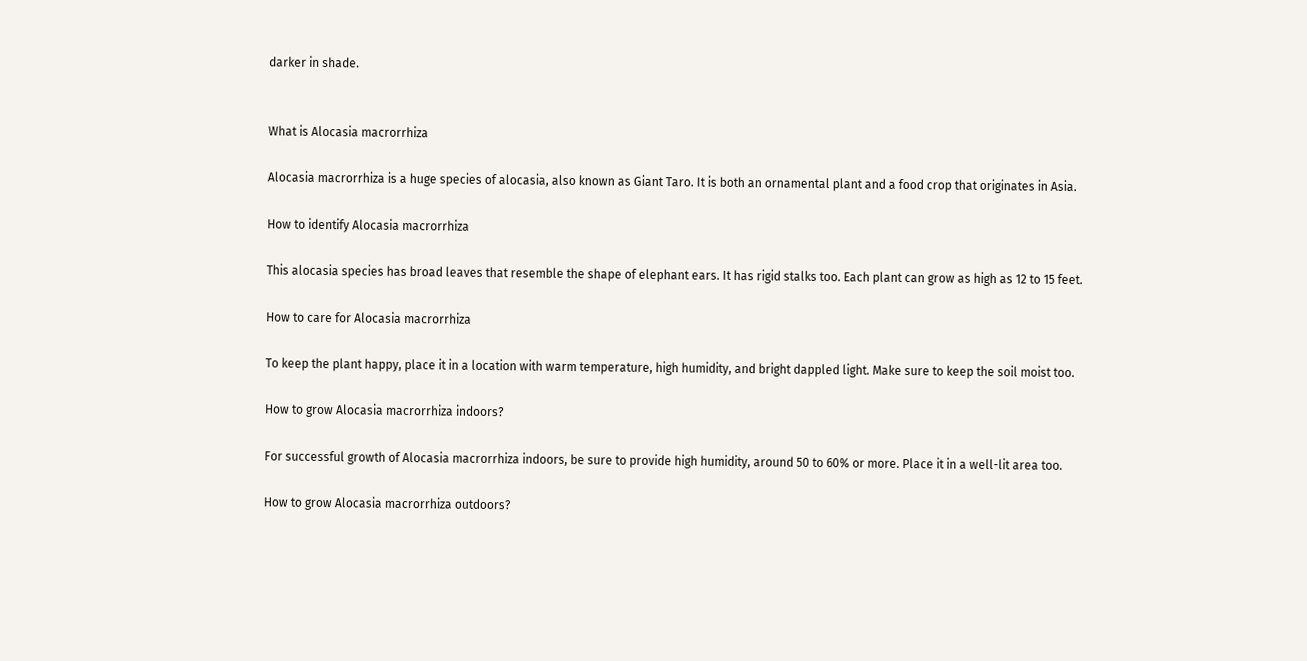darker in shade.


What is Alocasia macrorrhiza

Alocasia macrorrhiza is a huge species of alocasia, also known as Giant Taro. It is both an ornamental plant and a food crop that originates in Asia.

How to identify Alocasia macrorrhiza

This alocasia species has broad leaves that resemble the shape of elephant ears. It has rigid stalks too. Each plant can grow as high as 12 to 15 feet.

How to care for Alocasia macrorrhiza

To keep the plant happy, place it in a location with warm temperature, high humidity, and bright dappled light. Make sure to keep the soil moist too.

How to grow Alocasia macrorrhiza indoors?

For successful growth of Alocasia macrorrhiza indoors, be sure to provide high humidity, around 50 to 60% or more. Place it in a well-lit area too.

How to grow Alocasia macrorrhiza outdoors?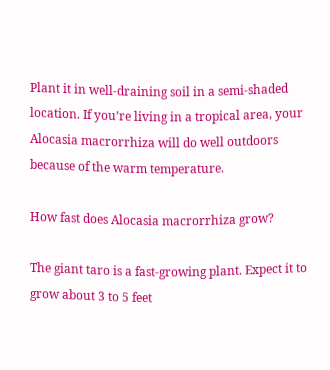Plant it in well-draining soil in a semi-shaded location. If you’re living in a tropical area, your Alocasia macrorrhiza will do well outdoors because of the warm temperature.

How fast does Alocasia macrorrhiza grow?

The giant taro is a fast-growing plant. Expect it to grow about 3 to 5 feet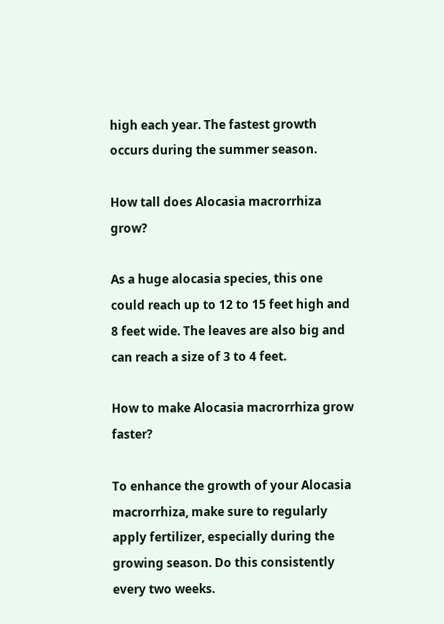high each year. The fastest growth occurs during the summer season.

How tall does Alocasia macrorrhiza grow?

As a huge alocasia species, this one could reach up to 12 to 15 feet high and 8 feet wide. The leaves are also big and can reach a size of 3 to 4 feet.

How to make Alocasia macrorrhiza grow faster?

To enhance the growth of your Alocasia macrorrhiza, make sure to regularly apply fertilizer, especially during the growing season. Do this consistently every two weeks.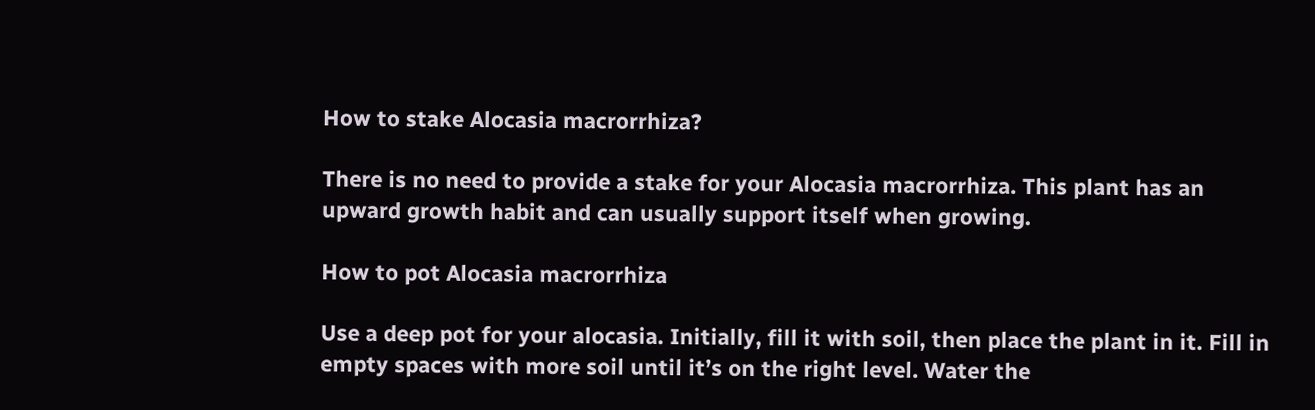How to stake Alocasia macrorrhiza?

There is no need to provide a stake for your Alocasia macrorrhiza. This plant has an upward growth habit and can usually support itself when growing.

How to pot Alocasia macrorrhiza

Use a deep pot for your alocasia. Initially, fill it with soil, then place the plant in it. Fill in empty spaces with more soil until it’s on the right level. Water the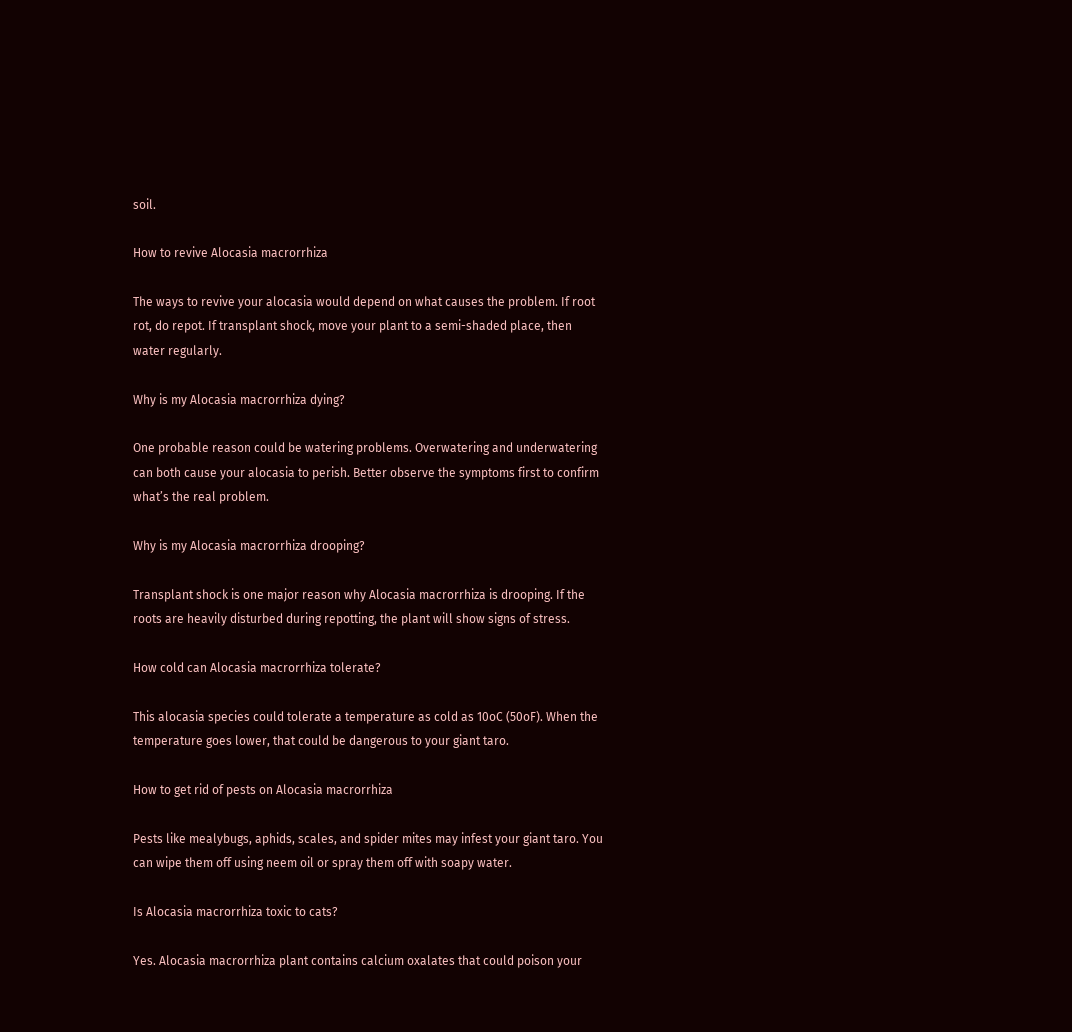soil.

How to revive Alocasia macrorrhiza

The ways to revive your alocasia would depend on what causes the problem. If root rot, do repot. If transplant shock, move your plant to a semi-shaded place, then water regularly.

Why is my Alocasia macrorrhiza dying?

One probable reason could be watering problems. Overwatering and underwatering can both cause your alocasia to perish. Better observe the symptoms first to confirm what’s the real problem.

Why is my Alocasia macrorrhiza drooping?

Transplant shock is one major reason why Alocasia macrorrhiza is drooping. If the roots are heavily disturbed during repotting, the plant will show signs of stress.

How cold can Alocasia macrorrhiza tolerate?

This alocasia species could tolerate a temperature as cold as 10oC (50oF). When the temperature goes lower, that could be dangerous to your giant taro.

How to get rid of pests on Alocasia macrorrhiza

Pests like mealybugs, aphids, scales, and spider mites may infest your giant taro. You can wipe them off using neem oil or spray them off with soapy water.

Is Alocasia macrorrhiza toxic to cats?

Yes. Alocasia macrorrhiza plant contains calcium oxalates that could poison your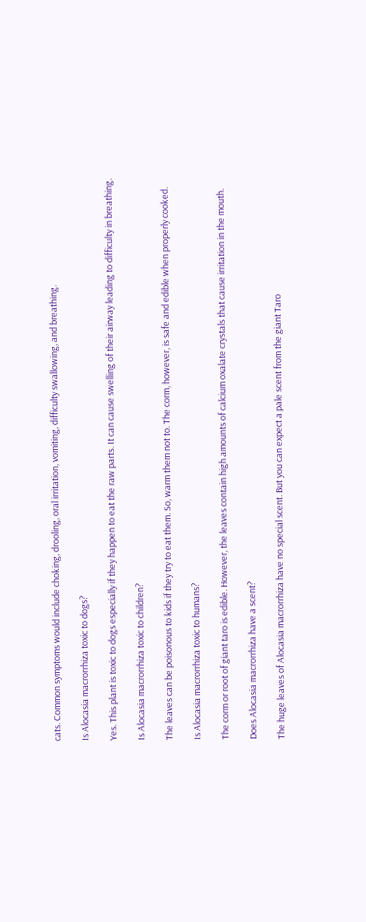cats. Common symptoms would include choking, drooling, oral irritation, vomiting, difficulty swallowing, and breathing.

Is Alocasia macrorrhiza toxic to dogs?

Yes. This plant is toxic to dogs especially if they happen to eat the raw parts. It can cause swelling of their airway leading to difficulty in breathing.

Is Alocasia macrorrhiza toxic to children?

The leaves can be poisonous to kids if they try to eat them. So, warm them not to. The corm, however, is safe and edible when properly cooked.

Is Alocasia macrorrhiza toxic to humans?

The corm or root of giant taro is edible. However, the leaves contain high amounts of calcium oxalate crystals that cause irritation in the mouth.

Does Alocasia macrorrhiza have a scent?

The huge leaves of Alocasia macrorrhiza have no special scent. But you can expect a pale scent from the giant Taro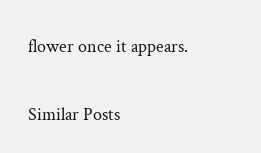flower once it appears.

Similar Posts